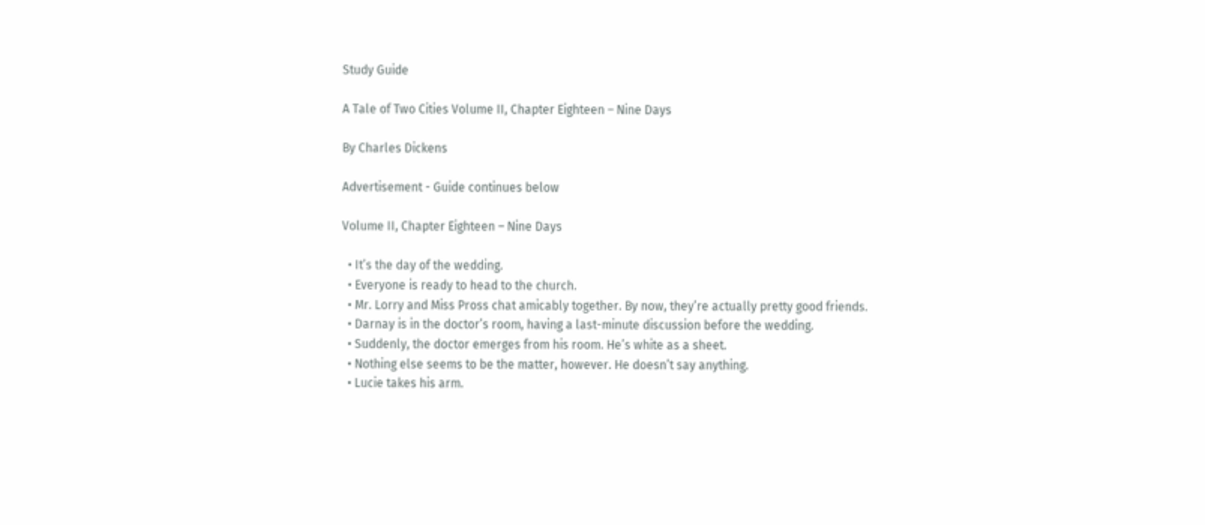Study Guide

A Tale of Two Cities Volume II, Chapter Eighteen – Nine Days

By Charles Dickens

Advertisement - Guide continues below

Volume II, Chapter Eighteen – Nine Days

  • It’s the day of the wedding.
  • Everyone is ready to head to the church.
  • Mr. Lorry and Miss Pross chat amicably together. By now, they’re actually pretty good friends.
  • Darnay is in the doctor’s room, having a last-minute discussion before the wedding.
  • Suddenly, the doctor emerges from his room. He’s white as a sheet.
  • Nothing else seems to be the matter, however. He doesn’t say anything.
  • Lucie takes his arm.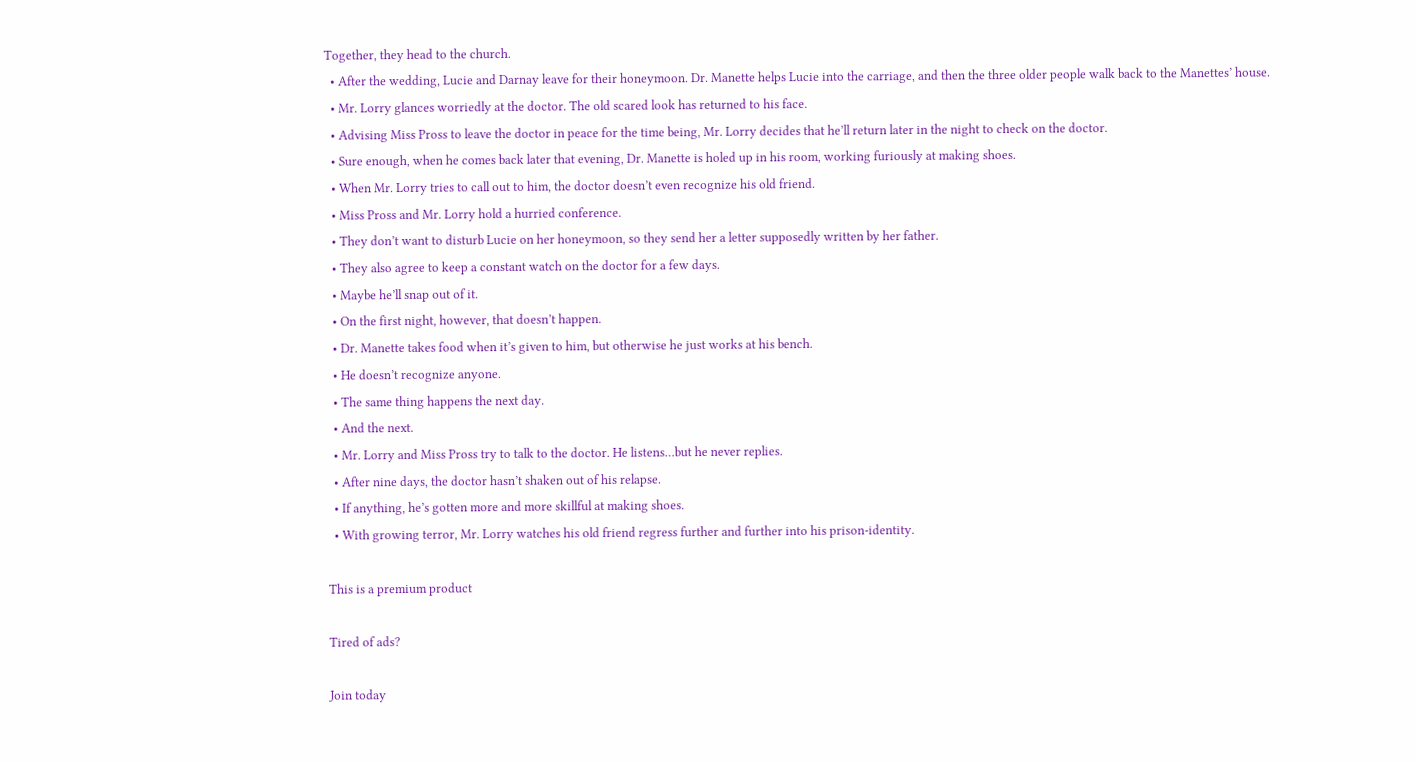Together, they head to the church.
  • After the wedding, Lucie and Darnay leave for their honeymoon. Dr. Manette helps Lucie into the carriage, and then the three older people walk back to the Manettes’ house.
  • Mr. Lorry glances worriedly at the doctor. The old scared look has returned to his face.
  • Advising Miss Pross to leave the doctor in peace for the time being, Mr. Lorry decides that he’ll return later in the night to check on the doctor.
  • Sure enough, when he comes back later that evening, Dr. Manette is holed up in his room, working furiously at making shoes.
  • When Mr. Lorry tries to call out to him, the doctor doesn’t even recognize his old friend.
  • Miss Pross and Mr. Lorry hold a hurried conference.
  • They don’t want to disturb Lucie on her honeymoon, so they send her a letter supposedly written by her father.
  • They also agree to keep a constant watch on the doctor for a few days.
  • Maybe he’ll snap out of it.
  • On the first night, however, that doesn’t happen.
  • Dr. Manette takes food when it’s given to him, but otherwise he just works at his bench.
  • He doesn’t recognize anyone.
  • The same thing happens the next day.
  • And the next.
  • Mr. Lorry and Miss Pross try to talk to the doctor. He listens…but he never replies.
  • After nine days, the doctor hasn’t shaken out of his relapse.
  • If anything, he’s gotten more and more skillful at making shoes.
  • With growing terror, Mr. Lorry watches his old friend regress further and further into his prison-identity.

This is a premium product

Tired of ads?

Join today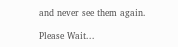and never see them again.

Please Wait...